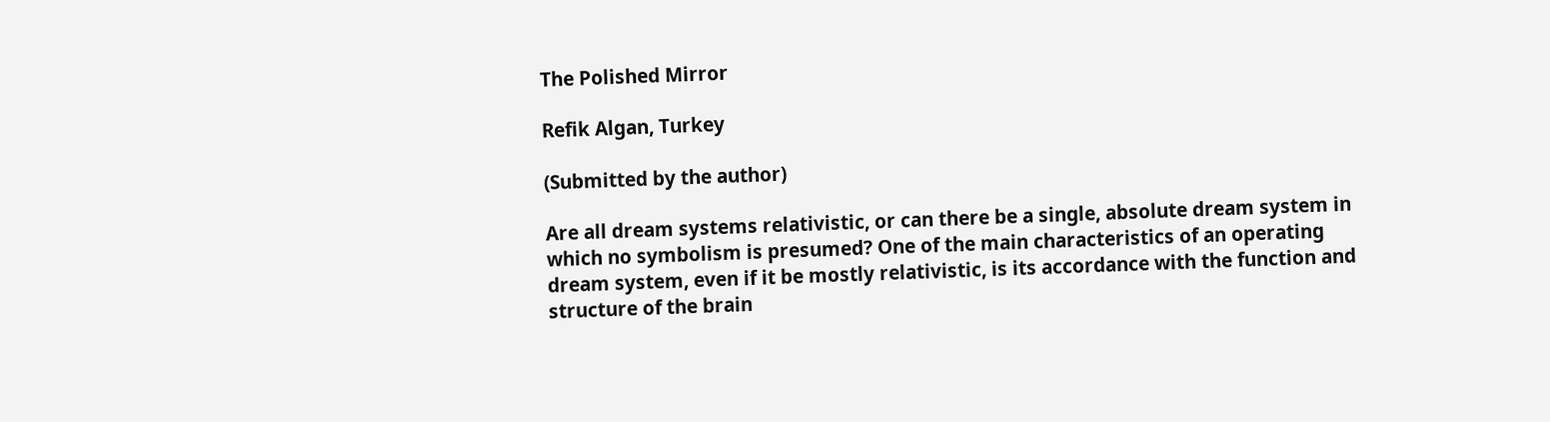The Polished Mirror

Refik Algan, Turkey

(Submitted by the author)

Are all dream systems relativistic, or can there be a single, absolute dream system in which no symbolism is presumed? One of the main characteristics of an operating dream system, even if it be mostly relativistic, is its accordance with the function and structure of the brain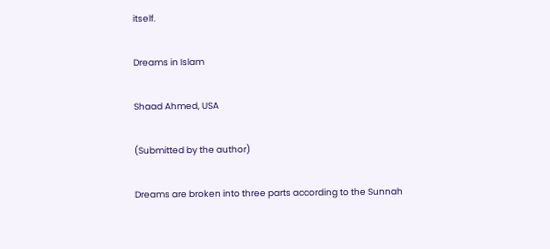itself.

Dreams in Islam

Shaad Ahmed, USA

(Submitted by the author)

Dreams are broken into three parts according to the Sunnah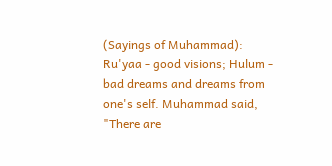(Sayings of Muhammad): Ru'yaa - good visions; Hulum - bad dreams and dreams from one's self. Muhammad said, "There are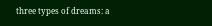three types of dreams: a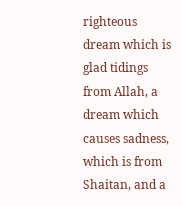righteous dream which is glad tidings from Allah, a dream which causes sadness, which is from Shaitan, and a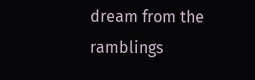dream from the ramblings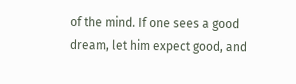of the mind. If one sees a good dream, let him expect good, and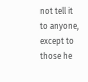not tell it to anyone, except to those he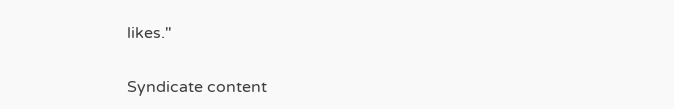likes."

Syndicate content